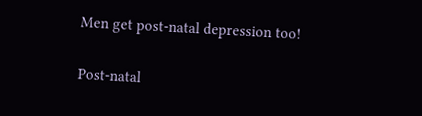Men get post-natal depression too!

Post-natal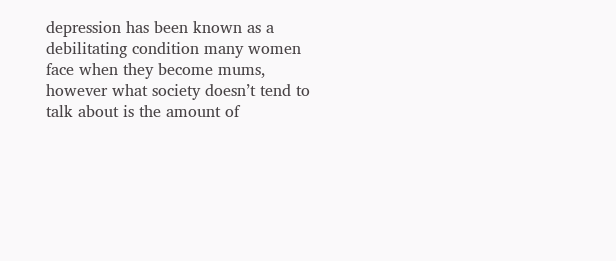depression has been known as a debilitating condition many women face when they become mums, however what society doesn’t tend to talk about is the amount of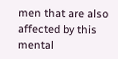men that are also affected by this mental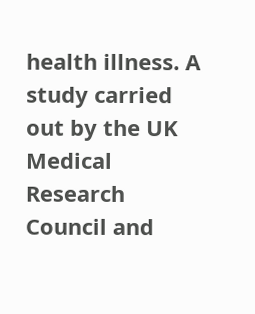health illness. A study carried out by the UK Medical Research Council and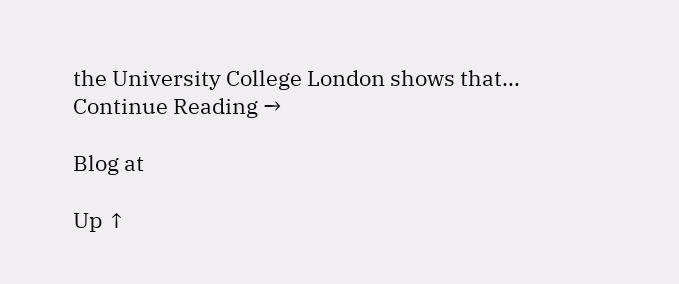the University College London shows that... Continue Reading →

Blog at

Up ↑